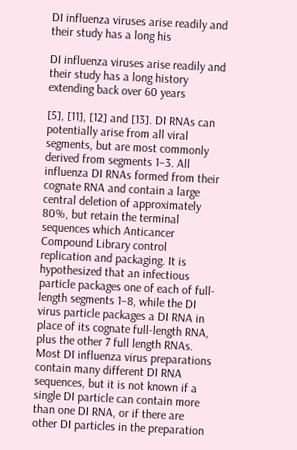DI influenza viruses arise readily and their study has a long his

DI influenza viruses arise readily and their study has a long history extending back over 60 years

[5], [11], [12] and [13]. DI RNAs can potentially arise from all viral segments, but are most commonly derived from segments 1–3. All influenza DI RNAs formed from their cognate RNA and contain a large central deletion of approximately 80%, but retain the terminal sequences which Anticancer Compound Library control replication and packaging. It is hypothesized that an infectious particle packages one of each of full-length segments 1–8, while the DI virus particle packages a DI RNA in place of its cognate full-length RNA, plus the other 7 full length RNAs. Most DI influenza virus preparations contain many different DI RNA sequences, but it is not known if a single DI particle can contain more than one DI RNA, or if there are other DI particles in the preparation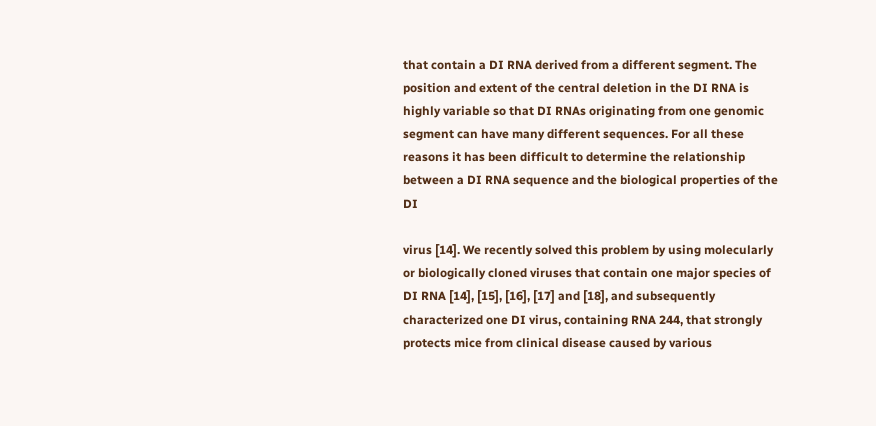that contain a DI RNA derived from a different segment. The position and extent of the central deletion in the DI RNA is highly variable so that DI RNAs originating from one genomic segment can have many different sequences. For all these reasons it has been difficult to determine the relationship between a DI RNA sequence and the biological properties of the DI

virus [14]. We recently solved this problem by using molecularly or biologically cloned viruses that contain one major species of DI RNA [14], [15], [16], [17] and [18], and subsequently characterized one DI virus, containing RNA 244, that strongly protects mice from clinical disease caused by various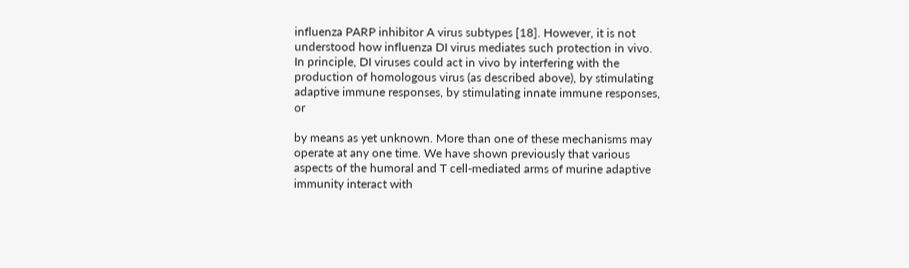influenza PARP inhibitor A virus subtypes [18]. However, it is not understood how influenza DI virus mediates such protection in vivo. In principle, DI viruses could act in vivo by interfering with the production of homologous virus (as described above), by stimulating adaptive immune responses, by stimulating innate immune responses, or

by means as yet unknown. More than one of these mechanisms may operate at any one time. We have shown previously that various aspects of the humoral and T cell-mediated arms of murine adaptive immunity interact with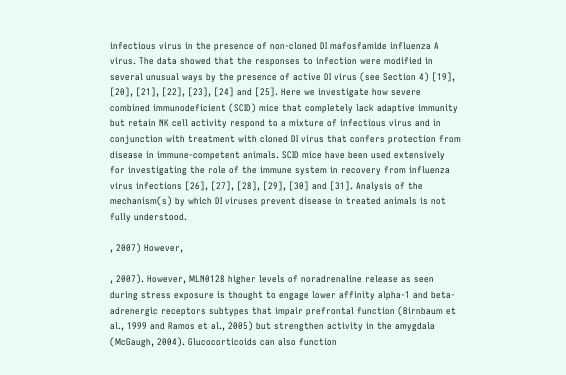infectious virus in the presence of non-cloned DI mafosfamide influenza A virus. The data showed that the responses to infection were modified in several unusual ways by the presence of active DI virus (see Section 4) [19], [20], [21], [22], [23], [24] and [25]. Here we investigate how severe combined immunodeficient (SCID) mice that completely lack adaptive immunity but retain NK cell activity respond to a mixture of infectious virus and in conjunction with treatment with cloned DI virus that confers protection from disease in immune-competent animals. SCID mice have been used extensively for investigating the role of the immune system in recovery from influenza virus infections [26], [27], [28], [29], [30] and [31]. Analysis of the mechanism(s) by which DI viruses prevent disease in treated animals is not fully understood.

, 2007) However,

, 2007). However, MLN0128 higher levels of noradrenaline release as seen during stress exposure is thought to engage lower affinity alpha-1 and beta-adrenergic receptors subtypes that impair prefrontal function (Birnbaum et al., 1999 and Ramos et al., 2005) but strengthen activity in the amygdala (McGaugh, 2004). Glucocorticoids can also function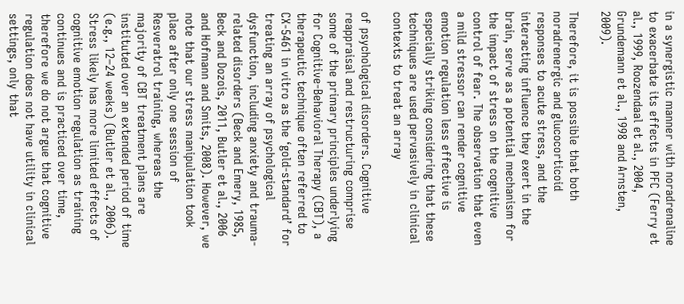in a synergistic manner with noradrenaline to exacerbate its effects in PFC (Ferry et al., 1999, Roozendaal et al., 2004, Grundemann et al., 1998 and Arnsten, 2009).

Therefore, it is possible that both noradrenergic and glucocorticoid responses to acute stress, and the interacting influence they exert in the brain, serve as a potential mechanism for the impact of stress on the cognitive control of fear. The observation that even a mild stressor can render cognitive emotion regulation less effective is especially striking considering that these techniques are used pervasively in clinical contexts to treat an array

of psychological disorders. Cognitive reappraisal and restructuring comprise some of the primary principles underlying for Cognitive-Behavioral Therapy (CBT), a therapeutic technique often referred to CX-5461 in vitro as the ‘gold-standard’ for treating an array of psychological dysfunction, including anxiety and trauma-related disorders (Beck and Emery, 1985, Beck and Dozois, 2011, Butler et al., 2006 and Hofmann and Smits, 2008). However, we note that our stress manipulation took place after only one session of Resveratrol training, whereas the majority of CBT treatment plans are instituted over an extended period of time (e.g., 12–24 weeks) (Butler et al., 2006). Stress likely has more limited effects of cognitive emotion regulation as training continues and is practiced over time, therefore we do not argue that cognitive regulation does not have utility in clinical settings, only that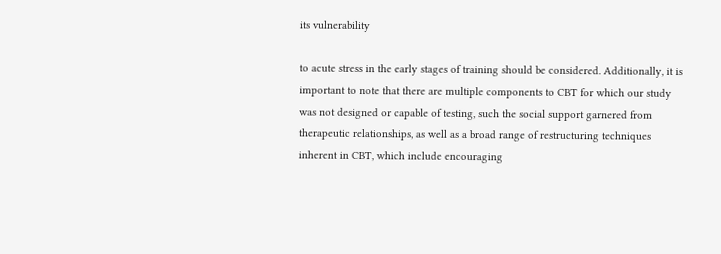its vulnerability

to acute stress in the early stages of training should be considered. Additionally, it is important to note that there are multiple components to CBT for which our study was not designed or capable of testing, such the social support garnered from therapeutic relationships, as well as a broad range of restructuring techniques inherent in CBT, which include encouraging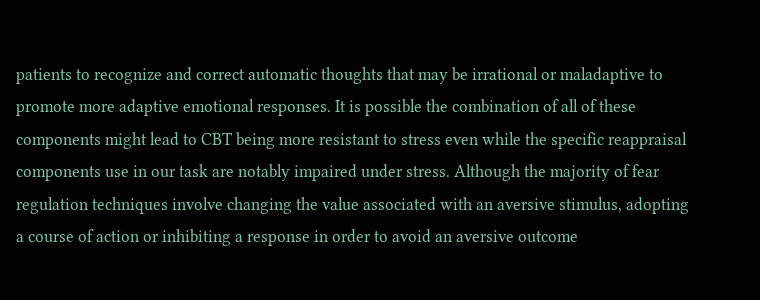patients to recognize and correct automatic thoughts that may be irrational or maladaptive to promote more adaptive emotional responses. It is possible the combination of all of these components might lead to CBT being more resistant to stress even while the specific reappraisal components use in our task are notably impaired under stress. Although the majority of fear regulation techniques involve changing the value associated with an aversive stimulus, adopting a course of action or inhibiting a response in order to avoid an aversive outcome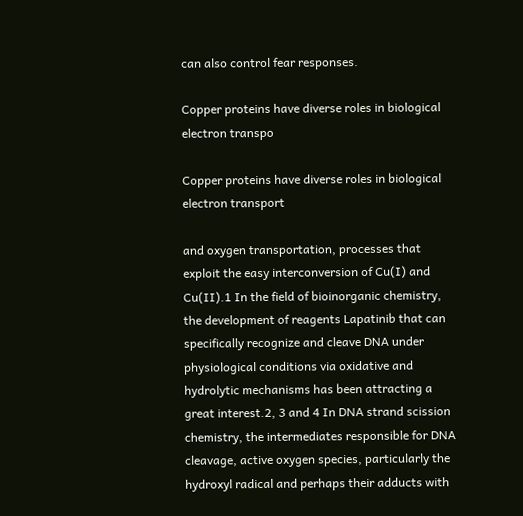can also control fear responses.

Copper proteins have diverse roles in biological electron transpo

Copper proteins have diverse roles in biological electron transport

and oxygen transportation, processes that exploit the easy interconversion of Cu(I) and Cu(II).1 In the field of bioinorganic chemistry, the development of reagents Lapatinib that can specifically recognize and cleave DNA under physiological conditions via oxidative and hydrolytic mechanisms has been attracting a great interest.2, 3 and 4 In DNA strand scission chemistry, the intermediates responsible for DNA cleavage, active oxygen species, particularly the hydroxyl radical and perhaps their adducts with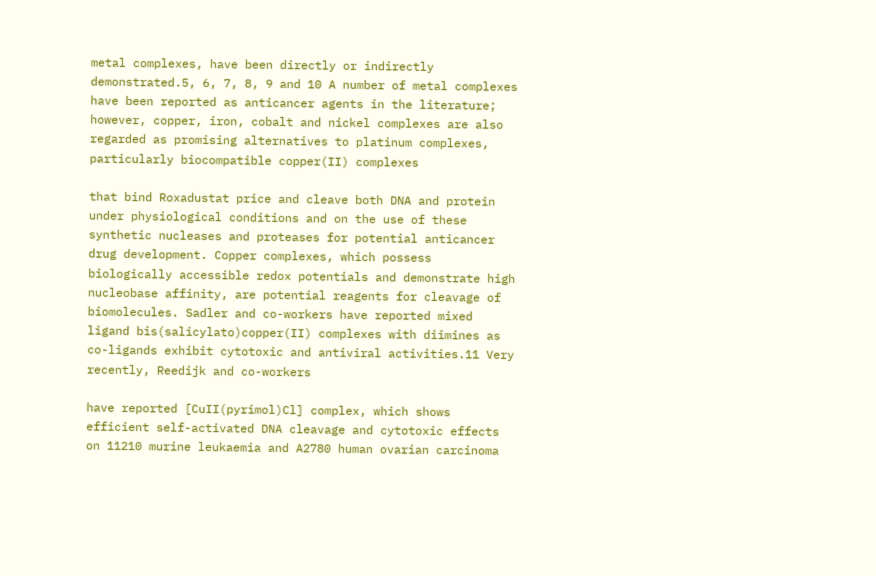metal complexes, have been directly or indirectly demonstrated.5, 6, 7, 8, 9 and 10 A number of metal complexes have been reported as anticancer agents in the literature; however, copper, iron, cobalt and nickel complexes are also regarded as promising alternatives to platinum complexes, particularly biocompatible copper(II) complexes

that bind Roxadustat price and cleave both DNA and protein under physiological conditions and on the use of these synthetic nucleases and proteases for potential anticancer drug development. Copper complexes, which possess biologically accessible redox potentials and demonstrate high nucleobase affinity, are potential reagents for cleavage of biomolecules. Sadler and co-workers have reported mixed ligand bis(salicylato)copper(II) complexes with diimines as co-ligands exhibit cytotoxic and antiviral activities.11 Very recently, Reedijk and co-workers

have reported [CuII(pyrimol)Cl] complex, which shows efficient self-activated DNA cleavage and cytotoxic effects on 11210 murine leukaemia and A2780 human ovarian carcinoma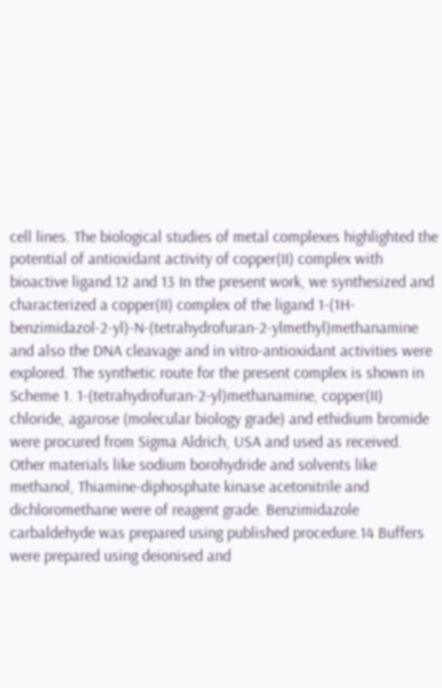cell lines. The biological studies of metal complexes highlighted the potential of antioxidant activity of copper(II) complex with bioactive ligand.12 and 13 In the present work, we synthesized and characterized a copper(II) complex of the ligand 1-(1H-benzimidazol-2-yl)-N-(tetrahydrofuran-2-ylmethyl)methanamine and also the DNA cleavage and in vitro-antioxidant activities were explored. The synthetic route for the present complex is shown in Scheme 1. 1-(tetrahydrofuran-2-yl)methanamine, copper(II) chloride, agarose (molecular biology grade) and ethidium bromide were procured from Sigma Aldrich, USA and used as received. Other materials like sodium borohydride and solvents like methanol, Thiamine-diphosphate kinase acetonitrile and dichloromethane were of reagent grade. Benzimidazole carbaldehyde was prepared using published procedure.14 Buffers were prepared using deionised and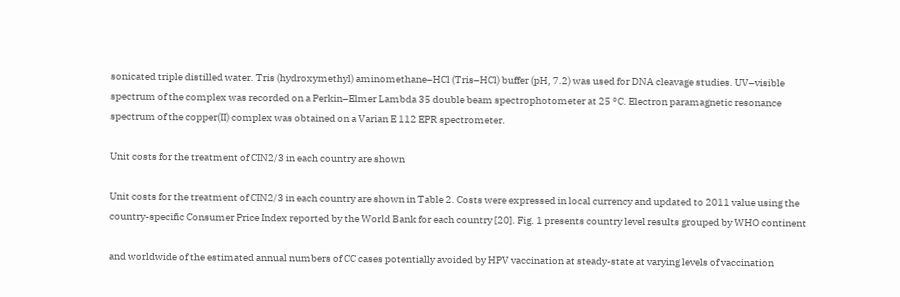sonicated triple distilled water. Tris (hydroxymethyl) aminomethane–HCl (Tris–HCl) buffer (pH, 7.2) was used for DNA cleavage studies. UV–visible spectrum of the complex was recorded on a Perkin–Elmer Lambda 35 double beam spectrophotometer at 25 °C. Electron paramagnetic resonance spectrum of the copper(II) complex was obtained on a Varian E 112 EPR spectrometer.

Unit costs for the treatment of CIN2/3 in each country are shown

Unit costs for the treatment of CIN2/3 in each country are shown in Table 2. Costs were expressed in local currency and updated to 2011 value using the country-specific Consumer Price Index reported by the World Bank for each country [20]. Fig. 1 presents country level results grouped by WHO continent

and worldwide of the estimated annual numbers of CC cases potentially avoided by HPV vaccination at steady-state at varying levels of vaccination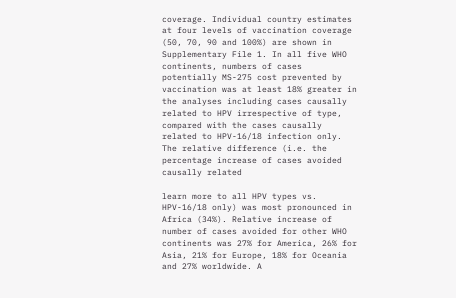coverage. Individual country estimates at four levels of vaccination coverage (50, 70, 90 and 100%) are shown in Supplementary File 1. In all five WHO continents, numbers of cases potentially MS-275 cost prevented by vaccination was at least 18% greater in the analyses including cases causally related to HPV irrespective of type, compared with the cases causally related to HPV-16/18 infection only. The relative difference (i.e. the percentage increase of cases avoided causally related

learn more to all HPV types vs. HPV-16/18 only) was most pronounced in Africa (34%). Relative increase of number of cases avoided for other WHO continents was 27% for America, 26% for Asia, 21% for Europe, 18% for Oceania and 27% worldwide. A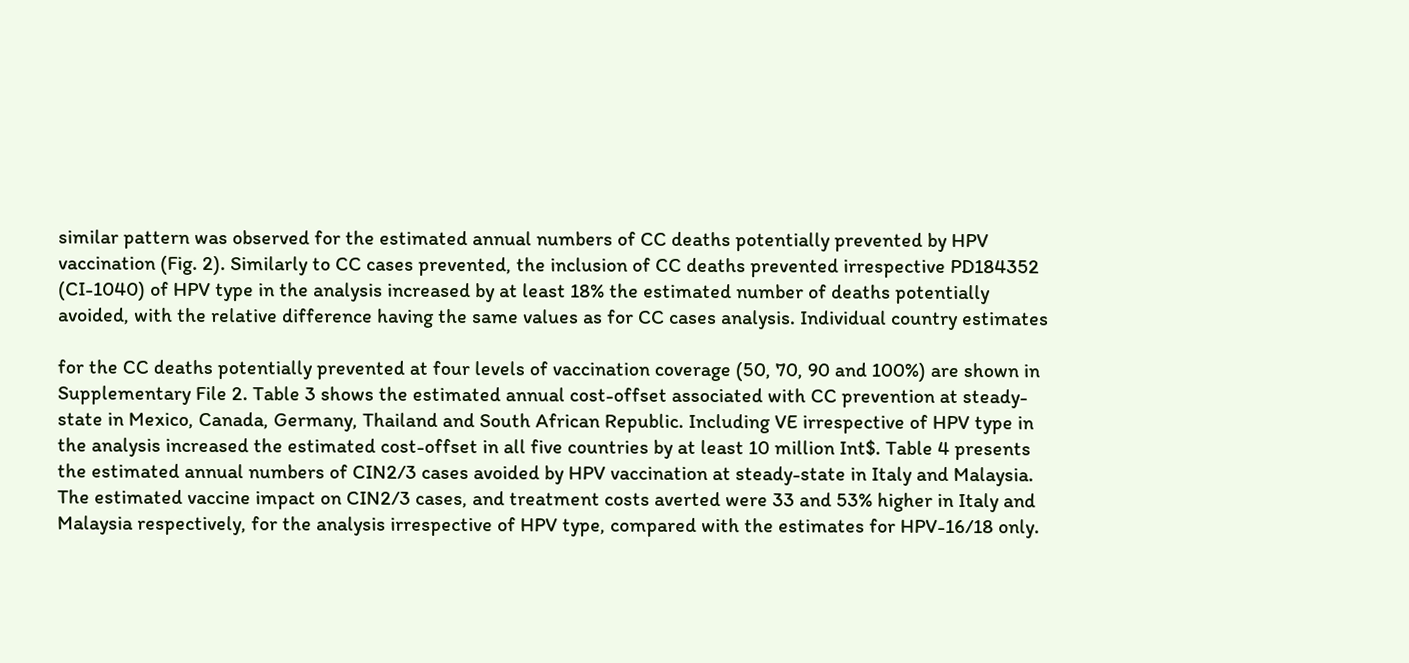similar pattern was observed for the estimated annual numbers of CC deaths potentially prevented by HPV vaccination (Fig. 2). Similarly to CC cases prevented, the inclusion of CC deaths prevented irrespective PD184352 (CI-1040) of HPV type in the analysis increased by at least 18% the estimated number of deaths potentially avoided, with the relative difference having the same values as for CC cases analysis. Individual country estimates

for the CC deaths potentially prevented at four levels of vaccination coverage (50, 70, 90 and 100%) are shown in Supplementary File 2. Table 3 shows the estimated annual cost-offset associated with CC prevention at steady-state in Mexico, Canada, Germany, Thailand and South African Republic. Including VE irrespective of HPV type in the analysis increased the estimated cost-offset in all five countries by at least 10 million Int$. Table 4 presents the estimated annual numbers of CIN2/3 cases avoided by HPV vaccination at steady-state in Italy and Malaysia. The estimated vaccine impact on CIN2/3 cases, and treatment costs averted were 33 and 53% higher in Italy and Malaysia respectively, for the analysis irrespective of HPV type, compared with the estimates for HPV-16/18 only.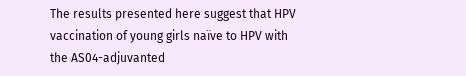The results presented here suggest that HPV vaccination of young girls naïve to HPV with the AS04-adjuvanted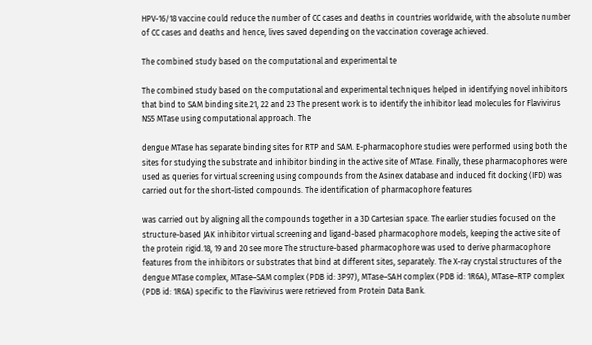HPV-16/18 vaccine could reduce the number of CC cases and deaths in countries worldwide, with the absolute number of CC cases and deaths and hence, lives saved depending on the vaccination coverage achieved.

The combined study based on the computational and experimental te

The combined study based on the computational and experimental techniques helped in identifying novel inhibitors that bind to SAM binding site.21, 22 and 23 The present work is to identify the inhibitor lead molecules for Flavivirus NS5 MTase using computational approach. The

dengue MTase has separate binding sites for RTP and SAM. E-pharmacophore studies were performed using both the sites for studying the substrate and inhibitor binding in the active site of MTase. Finally, these pharmacophores were used as queries for virtual screening using compounds from the Asinex database and induced fit docking (IFD) was carried out for the short-listed compounds. The identification of pharmacophore features

was carried out by aligning all the compounds together in a 3D Cartesian space. The earlier studies focused on the structure-based JAK inhibitor virtual screening and ligand-based pharmacophore models, keeping the active site of the protein rigid.18, 19 and 20 see more The structure-based pharmacophore was used to derive pharmacophore features from the inhibitors or substrates that bind at different sites, separately. The X-ray crystal structures of the dengue MTase complex, MTase–SAM complex (PDB id: 3P97), MTase–SAH complex (PDB id: 1R6A), MTase–RTP complex (PDB id: 1R6A) specific to the Flavivirus were retrieved from Protein Data Bank.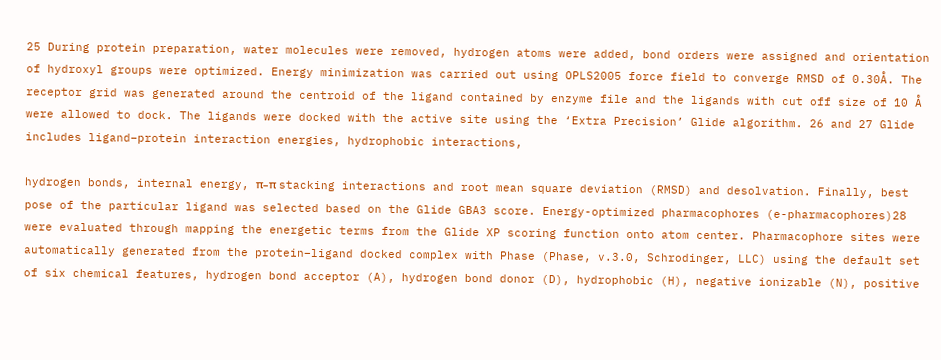25 During protein preparation, water molecules were removed, hydrogen atoms were added, bond orders were assigned and orientation of hydroxyl groups were optimized. Energy minimization was carried out using OPLS2005 force field to converge RMSD of 0.30Å. The receptor grid was generated around the centroid of the ligand contained by enzyme file and the ligands with cut off size of 10 Å were allowed to dock. The ligands were docked with the active site using the ‘Extra Precision’ Glide algorithm. 26 and 27 Glide includes ligand–protein interaction energies, hydrophobic interactions,

hydrogen bonds, internal energy, π–π stacking interactions and root mean square deviation (RMSD) and desolvation. Finally, best pose of the particular ligand was selected based on the Glide GBA3 score. Energy-optimized pharmacophores (e-pharmacophores)28 were evaluated through mapping the energetic terms from the Glide XP scoring function onto atom center. Pharmacophore sites were automatically generated from the protein–ligand docked complex with Phase (Phase, v.3.0, Schrodinger, LLC) using the default set of six chemical features, hydrogen bond acceptor (A), hydrogen bond donor (D), hydrophobic (H), negative ionizable (N), positive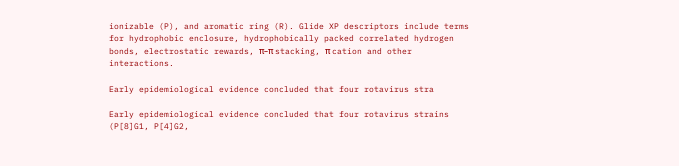ionizable (P), and aromatic ring (R). Glide XP descriptors include terms for hydrophobic enclosure, hydrophobically packed correlated hydrogen bonds, electrostatic rewards, π–π stacking, π cation and other interactions.

Early epidemiological evidence concluded that four rotavirus stra

Early epidemiological evidence concluded that four rotavirus strains (P[8]G1, P[4]G2,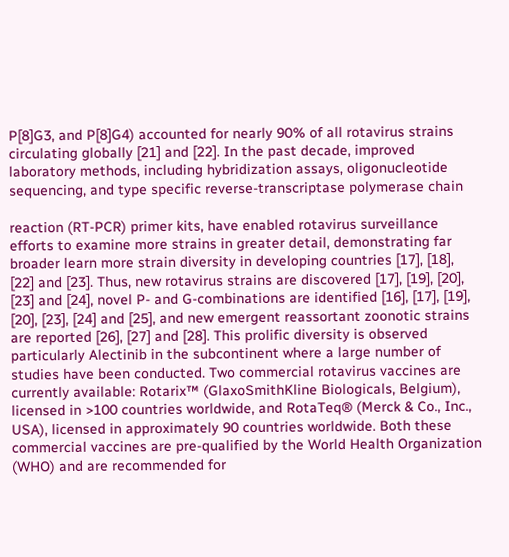P[8]G3, and P[8]G4) accounted for nearly 90% of all rotavirus strains circulating globally [21] and [22]. In the past decade, improved laboratory methods, including hybridization assays, oligonucleotide sequencing, and type specific reverse-transcriptase polymerase chain

reaction (RT-PCR) primer kits, have enabled rotavirus surveillance efforts to examine more strains in greater detail, demonstrating far broader learn more strain diversity in developing countries [17], [18], [22] and [23]. Thus, new rotavirus strains are discovered [17], [19], [20], [23] and [24], novel P- and G-combinations are identified [16], [17], [19], [20], [23], [24] and [25], and new emergent reassortant zoonotic strains are reported [26], [27] and [28]. This prolific diversity is observed particularly Alectinib in the subcontinent where a large number of studies have been conducted. Two commercial rotavirus vaccines are currently available: Rotarix™ (GlaxoSmithKline Biologicals, Belgium), licensed in >100 countries worldwide, and RotaTeq® (Merck & Co., Inc., USA), licensed in approximately 90 countries worldwide. Both these commercial vaccines are pre-qualified by the World Health Organization (WHO) and are recommended for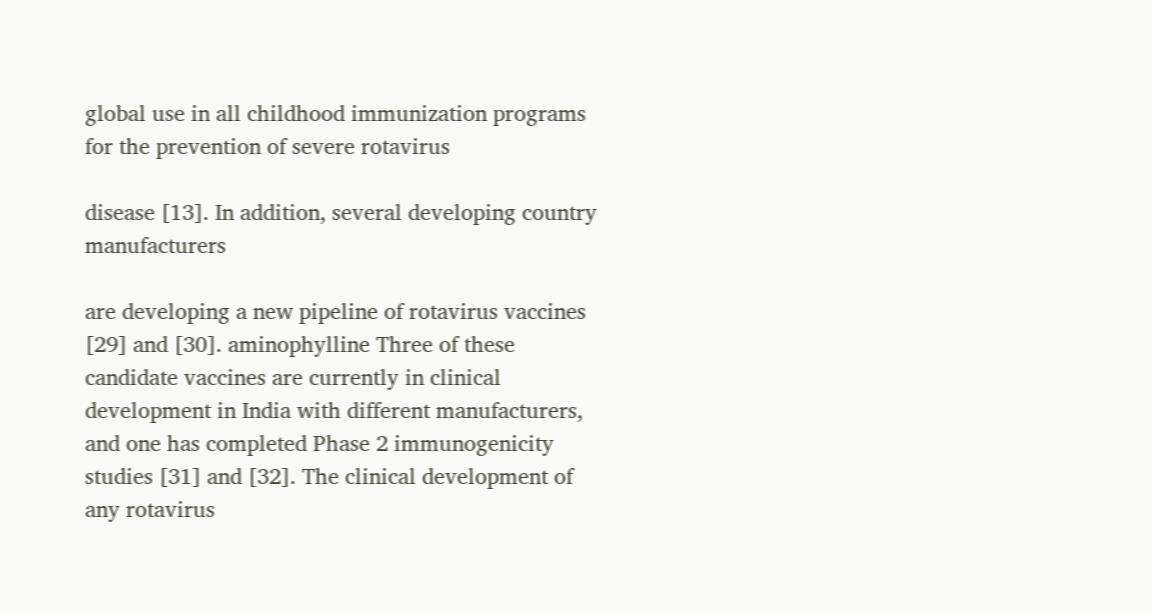global use in all childhood immunization programs for the prevention of severe rotavirus

disease [13]. In addition, several developing country manufacturers

are developing a new pipeline of rotavirus vaccines [29] and [30]. aminophylline Three of these candidate vaccines are currently in clinical development in India with different manufacturers, and one has completed Phase 2 immunogenicity studies [31] and [32]. The clinical development of any rotavirus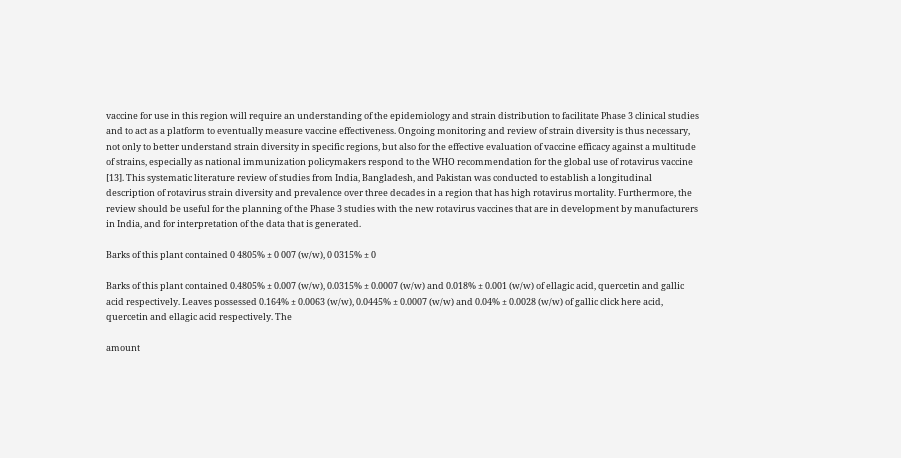vaccine for use in this region will require an understanding of the epidemiology and strain distribution to facilitate Phase 3 clinical studies and to act as a platform to eventually measure vaccine effectiveness. Ongoing monitoring and review of strain diversity is thus necessary, not only to better understand strain diversity in specific regions, but also for the effective evaluation of vaccine efficacy against a multitude of strains, especially as national immunization policymakers respond to the WHO recommendation for the global use of rotavirus vaccine [13]. This systematic literature review of studies from India, Bangladesh, and Pakistan was conducted to establish a longitudinal description of rotavirus strain diversity and prevalence over three decades in a region that has high rotavirus mortality. Furthermore, the review should be useful for the planning of the Phase 3 studies with the new rotavirus vaccines that are in development by manufacturers in India, and for interpretation of the data that is generated.

Barks of this plant contained 0 4805% ± 0 007 (w/w), 0 0315% ± 0

Barks of this plant contained 0.4805% ± 0.007 (w/w), 0.0315% ± 0.0007 (w/w) and 0.018% ± 0.001 (w/w) of ellagic acid, quercetin and gallic acid respectively. Leaves possessed 0.164% ± 0.0063 (w/w), 0.0445% ± 0.0007 (w/w) and 0.04% ± 0.0028 (w/w) of gallic click here acid, quercetin and ellagic acid respectively. The

amount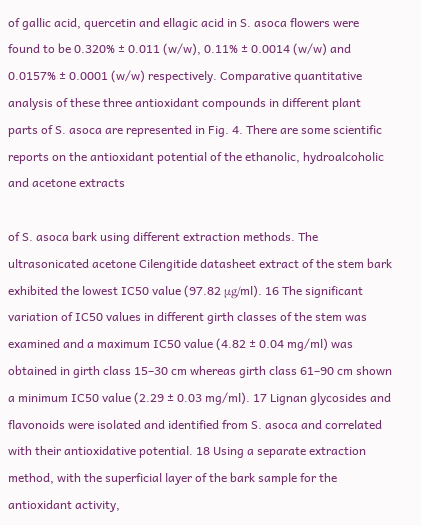of gallic acid, quercetin and ellagic acid in S. asoca flowers were found to be 0.320% ± 0.011 (w/w), 0.11% ± 0.0014 (w/w) and 0.0157% ± 0.0001 (w/w) respectively. Comparative quantitative analysis of these three antioxidant compounds in different plant parts of S. asoca are represented in Fig. 4. There are some scientific reports on the antioxidant potential of the ethanolic, hydroalcoholic and acetone extracts

of S. asoca bark using different extraction methods. The ultrasonicated acetone Cilengitide datasheet extract of the stem bark exhibited the lowest IC50 value (97.82 μg/ml). 16 The significant variation of IC50 values in different girth classes of the stem was examined and a maximum IC50 value (4.82 ± 0.04 mg/ml) was obtained in girth class 15–30 cm whereas girth class 61–90 cm shown a minimum IC50 value (2.29 ± 0.03 mg/ml). 17 Lignan glycosides and flavonoids were isolated and identified from S. asoca and correlated with their antioxidative potential. 18 Using a separate extraction method, with the superficial layer of the bark sample for the antioxidant activity,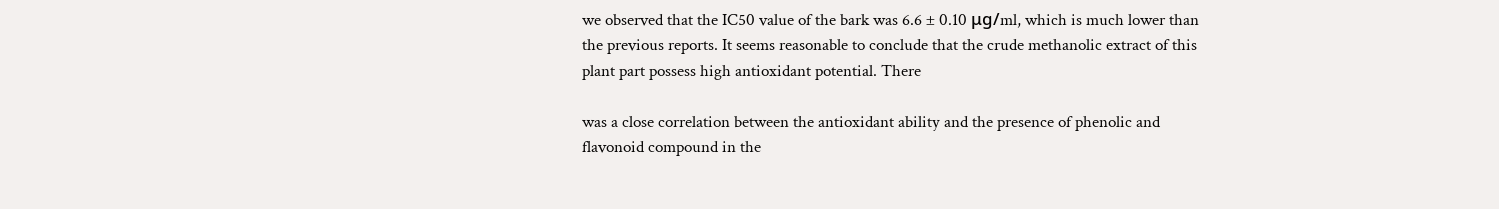we observed that the IC50 value of the bark was 6.6 ± 0.10 μg/ml, which is much lower than the previous reports. It seems reasonable to conclude that the crude methanolic extract of this plant part possess high antioxidant potential. There

was a close correlation between the antioxidant ability and the presence of phenolic and flavonoid compound in the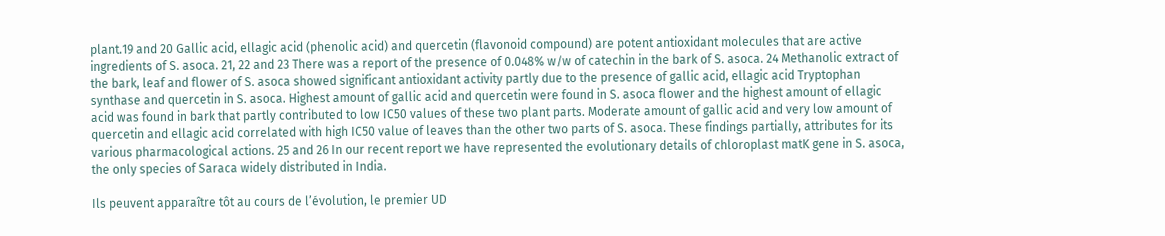plant.19 and 20 Gallic acid, ellagic acid (phenolic acid) and quercetin (flavonoid compound) are potent antioxidant molecules that are active ingredients of S. asoca. 21, 22 and 23 There was a report of the presence of 0.048% w/w of catechin in the bark of S. asoca. 24 Methanolic extract of the bark, leaf and flower of S. asoca showed significant antioxidant activity partly due to the presence of gallic acid, ellagic acid Tryptophan synthase and quercetin in S. asoca. Highest amount of gallic acid and quercetin were found in S. asoca flower and the highest amount of ellagic acid was found in bark that partly contributed to low IC50 values of these two plant parts. Moderate amount of gallic acid and very low amount of quercetin and ellagic acid correlated with high IC50 value of leaves than the other two parts of S. asoca. These findings partially, attributes for its various pharmacological actions. 25 and 26 In our recent report we have represented the evolutionary details of chloroplast matK gene in S. asoca, the only species of Saraca widely distributed in India.

Ils peuvent apparaître tôt au cours de l’évolution, le premier UD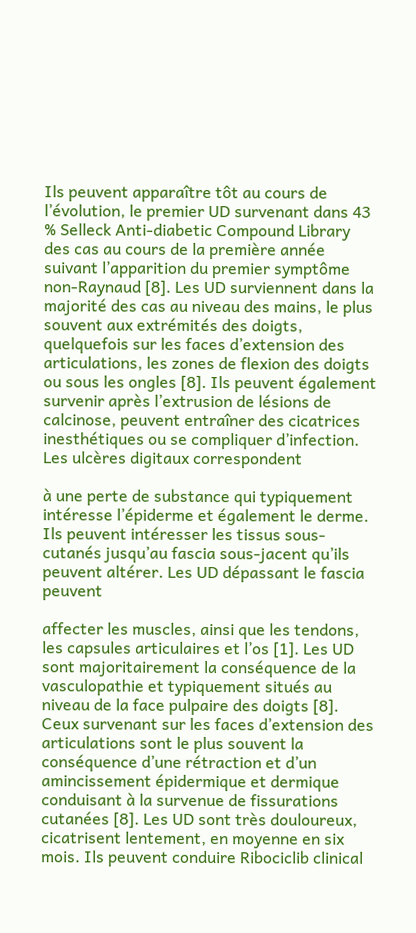Ils peuvent apparaître tôt au cours de l’évolution, le premier UD survenant dans 43 % Selleck Anti-diabetic Compound Library des cas au cours de la première année suivant l’apparition du premier symptôme non-Raynaud [8]. Les UD surviennent dans la majorité des cas au niveau des mains, le plus souvent aux extrémités des doigts, quelquefois sur les faces d’extension des articulations, les zones de flexion des doigts ou sous les ongles [8]. Ils peuvent également survenir après l’extrusion de lésions de calcinose, peuvent entraîner des cicatrices inesthétiques ou se compliquer d’infection. Les ulcères digitaux correspondent

à une perte de substance qui typiquement intéresse l’épiderme et également le derme. Ils peuvent intéresser les tissus sous-cutanés jusqu’au fascia sous-jacent qu’ils peuvent altérer. Les UD dépassant le fascia peuvent

affecter les muscles, ainsi que les tendons, les capsules articulaires et l’os [1]. Les UD sont majoritairement la conséquence de la vasculopathie et typiquement situés au niveau de la face pulpaire des doigts [8]. Ceux survenant sur les faces d’extension des articulations sont le plus souvent la conséquence d’une rétraction et d’un amincissement épidermique et dermique conduisant à la survenue de fissurations cutanées [8]. Les UD sont très douloureux, cicatrisent lentement, en moyenne en six mois. Ils peuvent conduire Ribociclib clinical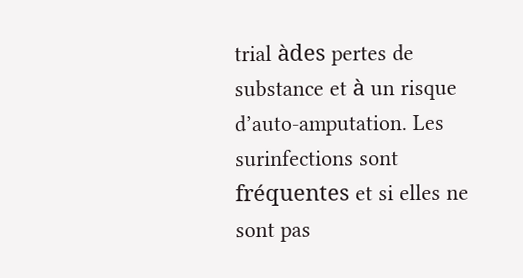trial àdes pertes de substance et à un risque d’auto-amputation. Les surinfections sont fréquentes et si elles ne sont pas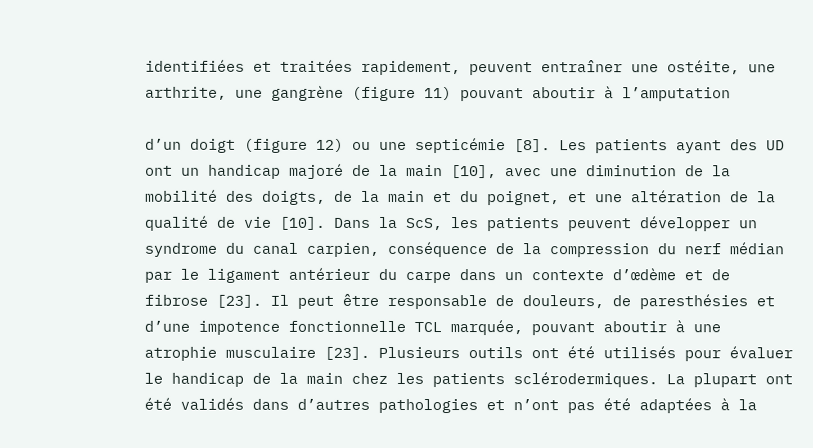identifiées et traitées rapidement, peuvent entraîner une ostéite, une arthrite, une gangrène (figure 11) pouvant aboutir à l’amputation

d’un doigt (figure 12) ou une septicémie [8]. Les patients ayant des UD ont un handicap majoré de la main [10], avec une diminution de la mobilité des doigts, de la main et du poignet, et une altération de la qualité de vie [10]. Dans la ScS, les patients peuvent développer un syndrome du canal carpien, conséquence de la compression du nerf médian par le ligament antérieur du carpe dans un contexte d’œdème et de fibrose [23]. Il peut être responsable de douleurs, de paresthésies et d’une impotence fonctionnelle TCL marquée, pouvant aboutir à une atrophie musculaire [23]. Plusieurs outils ont été utilisés pour évaluer le handicap de la main chez les patients sclérodermiques. La plupart ont été validés dans d’autres pathologies et n’ont pas été adaptées à la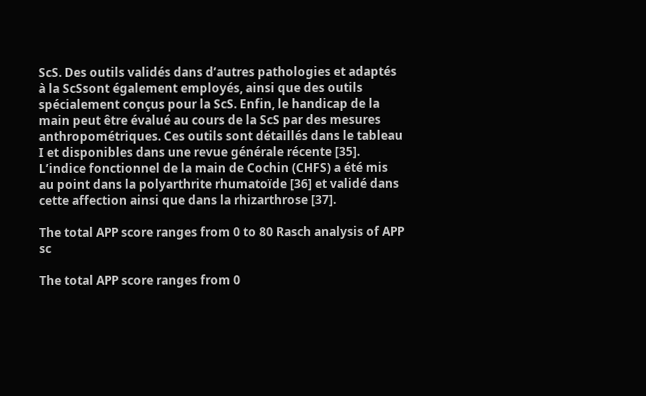ScS. Des outils validés dans d’autres pathologies et adaptés à la ScSsont également employés, ainsi que des outils spécialement conçus pour la ScS. Enfin, le handicap de la main peut être évalué au cours de la ScS par des mesures anthropométriques. Ces outils sont détaillés dans le tableau I et disponibles dans une revue générale récente [35]. L’indice fonctionnel de la main de Cochin (CHFS) a été mis au point dans la polyarthrite rhumatoïde [36] et validé dans cette affection ainsi que dans la rhizarthrose [37].

The total APP score ranges from 0 to 80 Rasch analysis of APP sc

The total APP score ranges from 0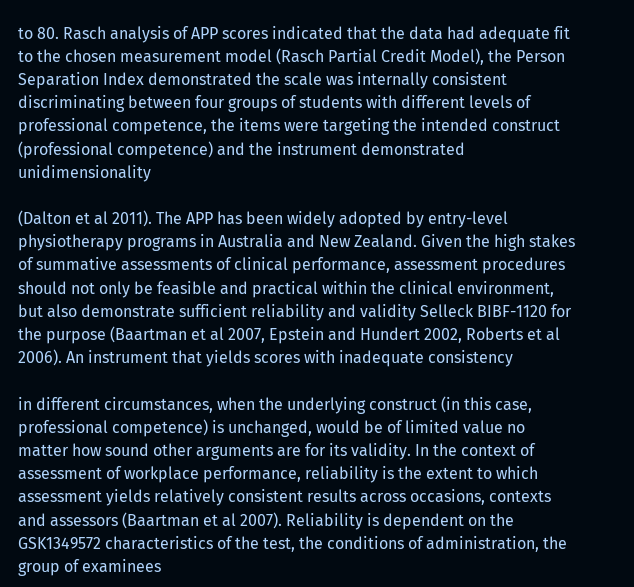to 80. Rasch analysis of APP scores indicated that the data had adequate fit to the chosen measurement model (Rasch Partial Credit Model), the Person Separation Index demonstrated the scale was internally consistent discriminating between four groups of students with different levels of professional competence, the items were targeting the intended construct (professional competence) and the instrument demonstrated unidimensionality

(Dalton et al 2011). The APP has been widely adopted by entry-level physiotherapy programs in Australia and New Zealand. Given the high stakes of summative assessments of clinical performance, assessment procedures should not only be feasible and practical within the clinical environment, but also demonstrate sufficient reliability and validity Selleck BIBF-1120 for the purpose (Baartman et al 2007, Epstein and Hundert 2002, Roberts et al 2006). An instrument that yields scores with inadequate consistency

in different circumstances, when the underlying construct (in this case, professional competence) is unchanged, would be of limited value no matter how sound other arguments are for its validity. In the context of assessment of workplace performance, reliability is the extent to which assessment yields relatively consistent results across occasions, contexts and assessors (Baartman et al 2007). Reliability is dependent on the GSK1349572 characteristics of the test, the conditions of administration, the group of examinees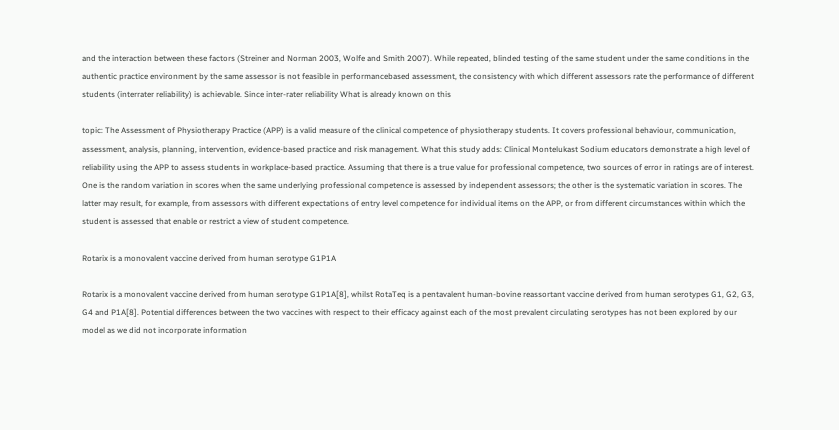and the interaction between these factors (Streiner and Norman 2003, Wolfe and Smith 2007). While repeated, blinded testing of the same student under the same conditions in the authentic practice environment by the same assessor is not feasible in performancebased assessment, the consistency with which different assessors rate the performance of different students (interrater reliability) is achievable. Since inter-rater reliability What is already known on this

topic: The Assessment of Physiotherapy Practice (APP) is a valid measure of the clinical competence of physiotherapy students. It covers professional behaviour, communication, assessment, analysis, planning, intervention, evidence-based practice and risk management. What this study adds: Clinical Montelukast Sodium educators demonstrate a high level of reliability using the APP to assess students in workplace-based practice. Assuming that there is a true value for professional competence, two sources of error in ratings are of interest. One is the random variation in scores when the same underlying professional competence is assessed by independent assessors; the other is the systematic variation in scores. The latter may result, for example, from assessors with different expectations of entry level competence for individual items on the APP, or from different circumstances within which the student is assessed that enable or restrict a view of student competence.

Rotarix is a monovalent vaccine derived from human serotype G1P1A

Rotarix is a monovalent vaccine derived from human serotype G1P1A[8], whilst RotaTeq is a pentavalent human-bovine reassortant vaccine derived from human serotypes G1, G2, G3, G4 and P1A[8]. Potential differences between the two vaccines with respect to their efficacy against each of the most prevalent circulating serotypes has not been explored by our model as we did not incorporate information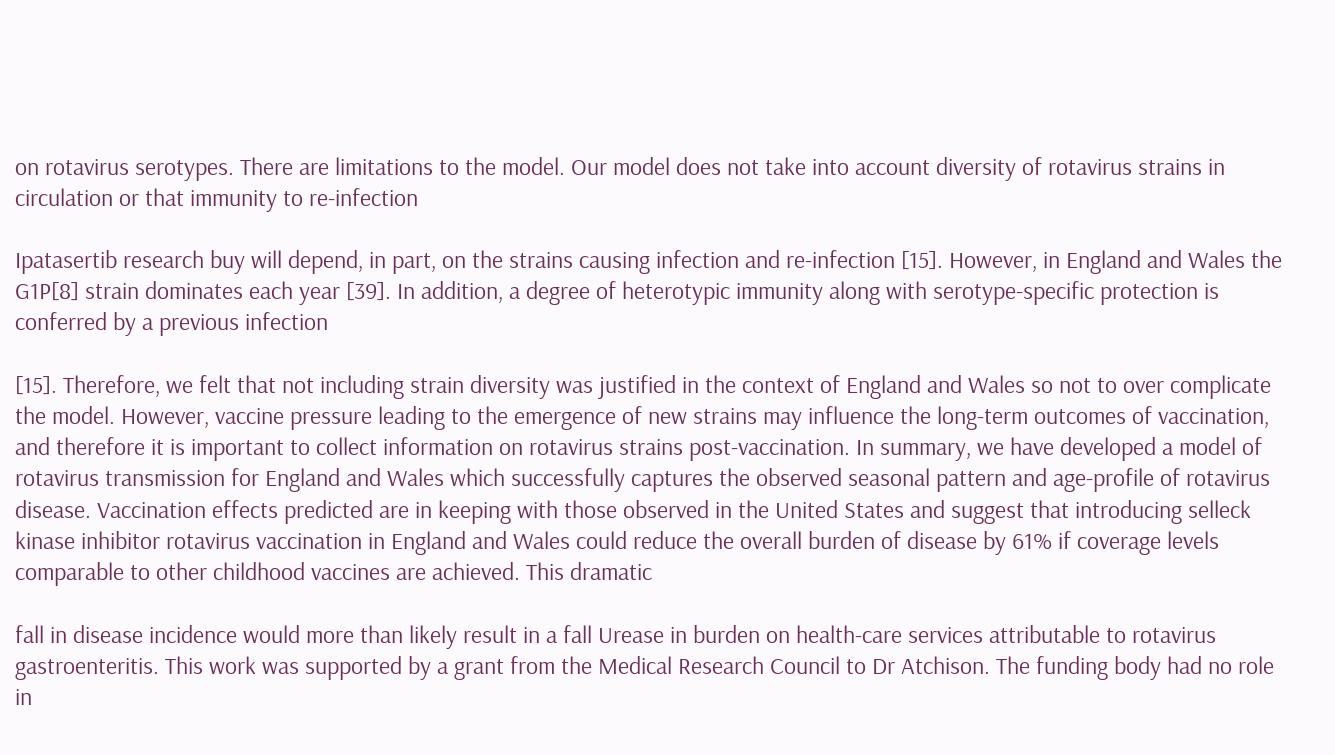on rotavirus serotypes. There are limitations to the model. Our model does not take into account diversity of rotavirus strains in circulation or that immunity to re-infection

Ipatasertib research buy will depend, in part, on the strains causing infection and re-infection [15]. However, in England and Wales the G1P[8] strain dominates each year [39]. In addition, a degree of heterotypic immunity along with serotype-specific protection is conferred by a previous infection

[15]. Therefore, we felt that not including strain diversity was justified in the context of England and Wales so not to over complicate the model. However, vaccine pressure leading to the emergence of new strains may influence the long-term outcomes of vaccination, and therefore it is important to collect information on rotavirus strains post-vaccination. In summary, we have developed a model of rotavirus transmission for England and Wales which successfully captures the observed seasonal pattern and age-profile of rotavirus disease. Vaccination effects predicted are in keeping with those observed in the United States and suggest that introducing selleck kinase inhibitor rotavirus vaccination in England and Wales could reduce the overall burden of disease by 61% if coverage levels comparable to other childhood vaccines are achieved. This dramatic

fall in disease incidence would more than likely result in a fall Urease in burden on health-care services attributable to rotavirus gastroenteritis. This work was supported by a grant from the Medical Research Council to Dr Atchison. The funding body had no role in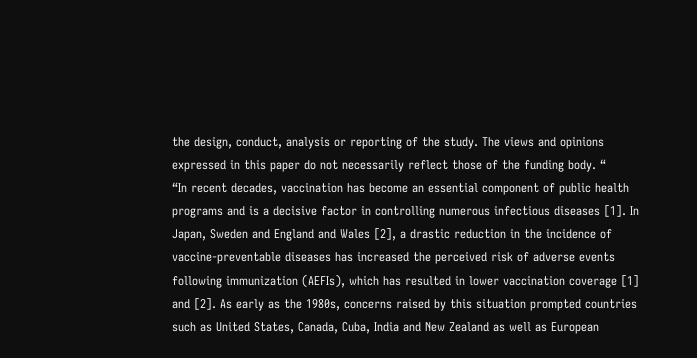the design, conduct, analysis or reporting of the study. The views and opinions expressed in this paper do not necessarily reflect those of the funding body. “
“In recent decades, vaccination has become an essential component of public health programs and is a decisive factor in controlling numerous infectious diseases [1]. In Japan, Sweden and England and Wales [2], a drastic reduction in the incidence of vaccine-preventable diseases has increased the perceived risk of adverse events following immunization (AEFIs), which has resulted in lower vaccination coverage [1] and [2]. As early as the 1980s, concerns raised by this situation prompted countries such as United States, Canada, Cuba, India and New Zealand as well as European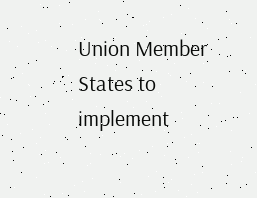Union Member States to implement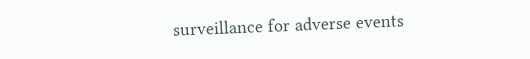surveillance for adverse events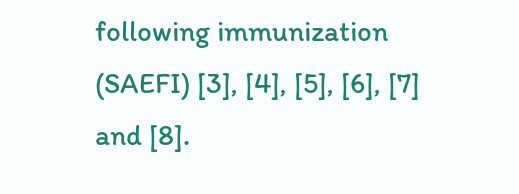following immunization (SAEFI) [3], [4], [5], [6], [7] and [8].